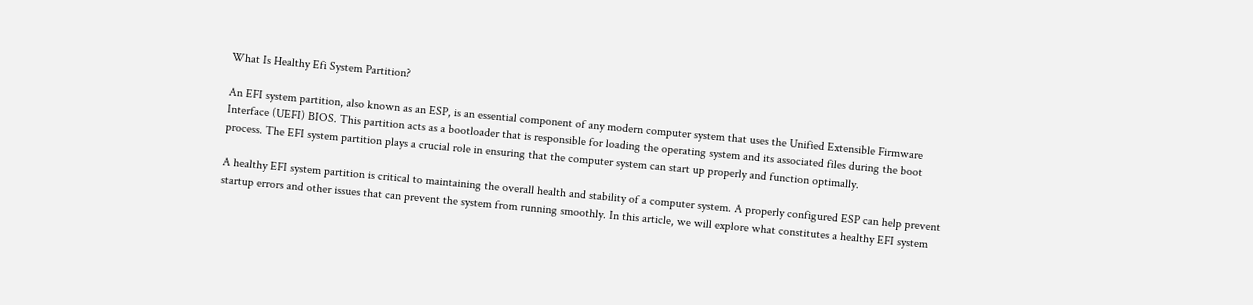What Is Healthy Efi System Partition?

An EFI system partition, also known as an ESP, is an essential component of any modern computer system that uses the Unified Extensible Firmware Interface (UEFI) BIOS. This partition acts as a bootloader that is responsible for loading the operating system and its associated files during the boot process. The EFI system partition plays a crucial role in ensuring that the computer system can start up properly and function optimally.

A healthy EFI system partition is critical to maintaining the overall health and stability of a computer system. A properly configured ESP can help prevent startup errors and other issues that can prevent the system from running smoothly. In this article, we will explore what constitutes a healthy EFI system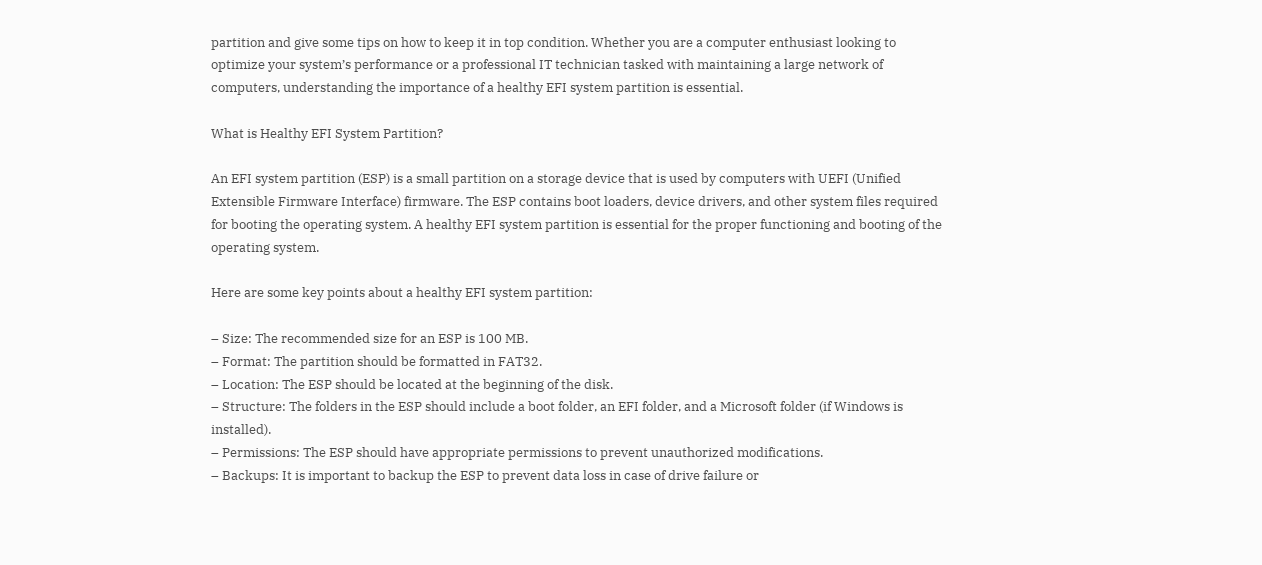partition and give some tips on how to keep it in top condition. Whether you are a computer enthusiast looking to optimize your system’s performance or a professional IT technician tasked with maintaining a large network of computers, understanding the importance of a healthy EFI system partition is essential.

What is Healthy EFI System Partition?

An EFI system partition (ESP) is a small partition on a storage device that is used by computers with UEFI (Unified Extensible Firmware Interface) firmware. The ESP contains boot loaders, device drivers, and other system files required for booting the operating system. A healthy EFI system partition is essential for the proper functioning and booting of the operating system.

Here are some key points about a healthy EFI system partition:

– Size: The recommended size for an ESP is 100 MB.
– Format: The partition should be formatted in FAT32.
– Location: The ESP should be located at the beginning of the disk.
– Structure: The folders in the ESP should include a boot folder, an EFI folder, and a Microsoft folder (if Windows is installed).
– Permissions: The ESP should have appropriate permissions to prevent unauthorized modifications.
– Backups: It is important to backup the ESP to prevent data loss in case of drive failure or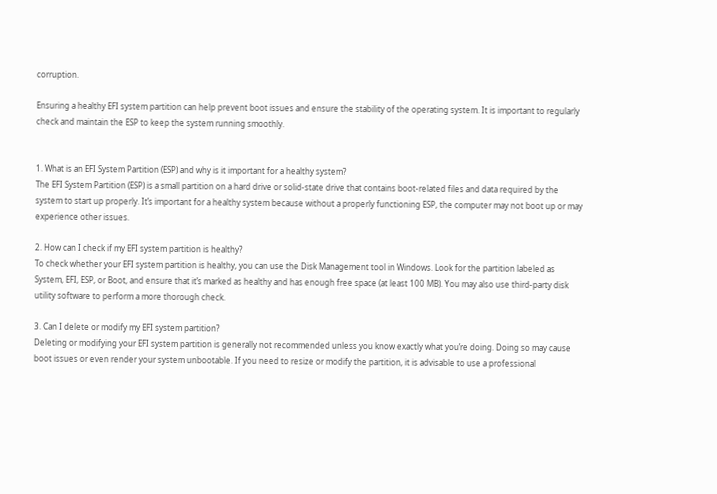corruption.

Ensuring a healthy EFI system partition can help prevent boot issues and ensure the stability of the operating system. It is important to regularly check and maintain the ESP to keep the system running smoothly.


1. What is an EFI System Partition (ESP) and why is it important for a healthy system?
The EFI System Partition (ESP) is a small partition on a hard drive or solid-state drive that contains boot-related files and data required by the system to start up properly. It’s important for a healthy system because without a properly functioning ESP, the computer may not boot up or may experience other issues.

2. How can I check if my EFI system partition is healthy?
To check whether your EFI system partition is healthy, you can use the Disk Management tool in Windows. Look for the partition labeled as System, EFI, ESP, or Boot, and ensure that it’s marked as healthy and has enough free space (at least 100 MB). You may also use third-party disk utility software to perform a more thorough check.

3. Can I delete or modify my EFI system partition?
Deleting or modifying your EFI system partition is generally not recommended unless you know exactly what you’re doing. Doing so may cause boot issues or even render your system unbootable. If you need to resize or modify the partition, it is advisable to use a professional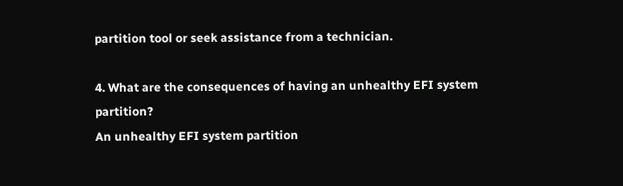partition tool or seek assistance from a technician.

4. What are the consequences of having an unhealthy EFI system partition?
An unhealthy EFI system partition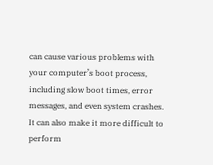can cause various problems with your computer’s boot process, including slow boot times, error messages, and even system crashes. It can also make it more difficult to perform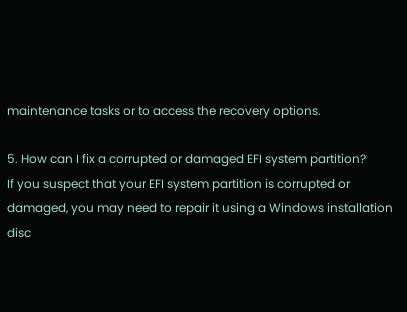maintenance tasks or to access the recovery options.

5. How can I fix a corrupted or damaged EFI system partition?
If you suspect that your EFI system partition is corrupted or damaged, you may need to repair it using a Windows installation disc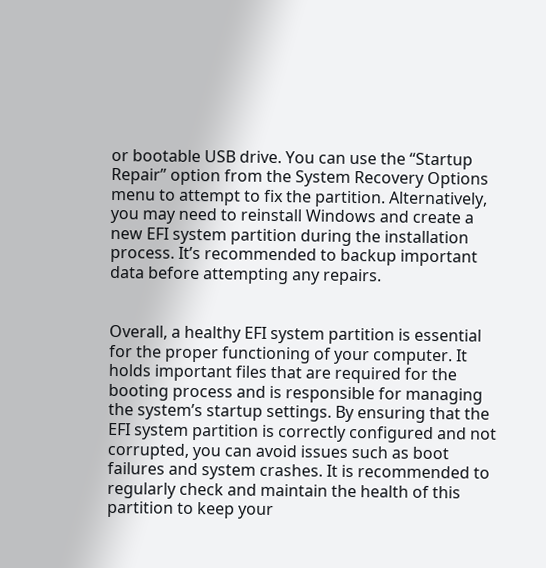or bootable USB drive. You can use the “Startup Repair” option from the System Recovery Options menu to attempt to fix the partition. Alternatively, you may need to reinstall Windows and create a new EFI system partition during the installation process. It’s recommended to backup important data before attempting any repairs.


Overall, a healthy EFI system partition is essential for the proper functioning of your computer. It holds important files that are required for the booting process and is responsible for managing the system’s startup settings. By ensuring that the EFI system partition is correctly configured and not corrupted, you can avoid issues such as boot failures and system crashes. It is recommended to regularly check and maintain the health of this partition to keep your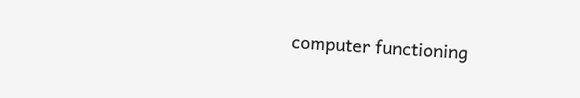computer functioning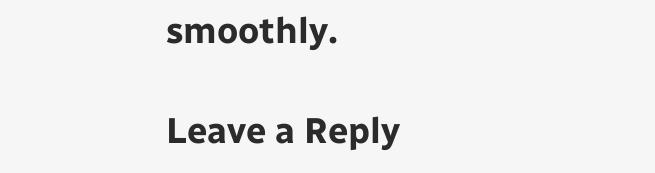smoothly.

Leave a Reply